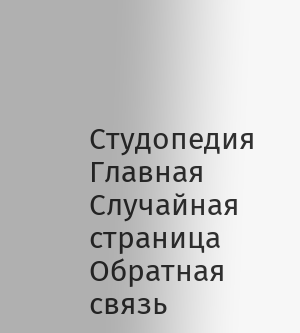Студопедия Главная Случайная страница Обратная связь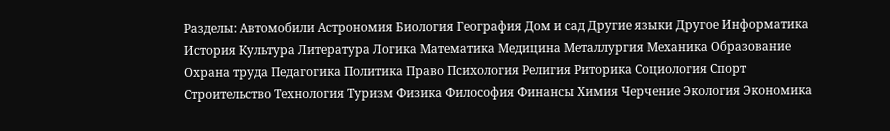Разделы: Автомобили Астрономия Биология География Дом и сад Другие языки Другое Информатика История Культура Литература Логика Математика Медицина Металлургия Механика Образование Охрана труда Педагогика Политика Право Психология Религия Риторика Социология Спорт Строительство Технология Туризм Физика Философия Финансы Химия Черчение Экология Экономика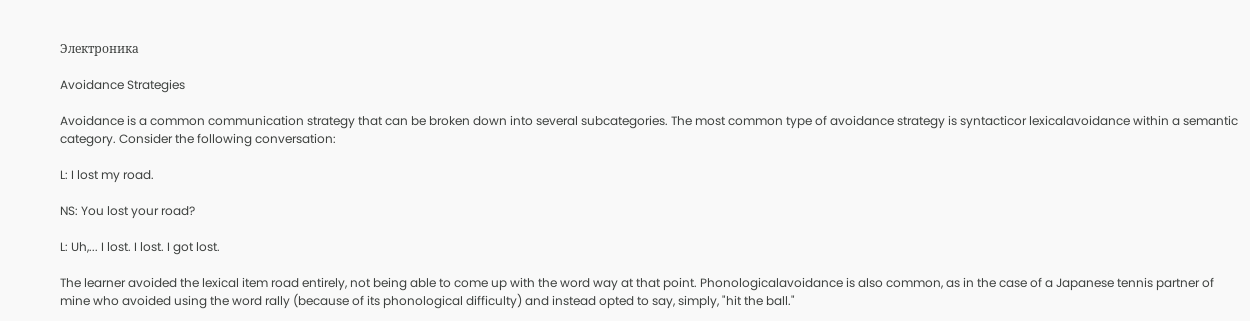Электроника

Avoidance Strategies

Avoidance is a common communication strategy that can be broken down into several subcategories. The most common type of avoidance strategy is syntacticor lexicalavoidance within a semantic category. Consider the following conversation:

L: I lost my road.

NS: You lost your road?

L: Uh,... I lost. I lost. I got lost.

The learner avoided the lexical item road entirely, not being able to come up with the word way at that point. Phonologicalavoidance is also common, as in the case of a Japanese tennis partner of mine who avoided using the word rally (because of its phonological difficulty) and instead opted to say, simply, "hit the ball."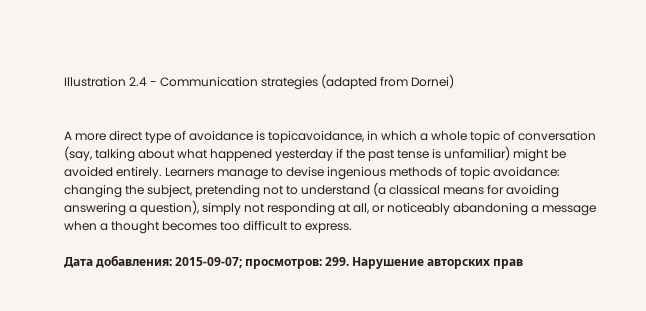Illustration 2.4 - Communication strategies (adapted from Dornei)


A more direct type of avoidance is topicavoidance, in which a whole topic of conversation (say, talking about what happened yesterday if the past tense is unfamiliar) might be avoided entirely. Learners manage to devise ingenious methods of topic avoidance: changing the subject, pretending not to understand (a classical means for avoiding answering a question), simply not responding at all, or noticeably abandoning a message when a thought becomes too difficult to express.

Дата добавления: 2015-09-07; просмотров: 299. Нарушение авторских прав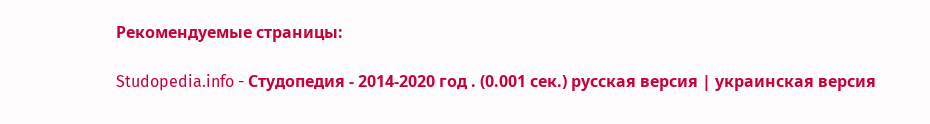Рекомендуемые страницы:

Studopedia.info - Студопедия - 2014-2020 год . (0.001 сек.) русская версия | украинская версия